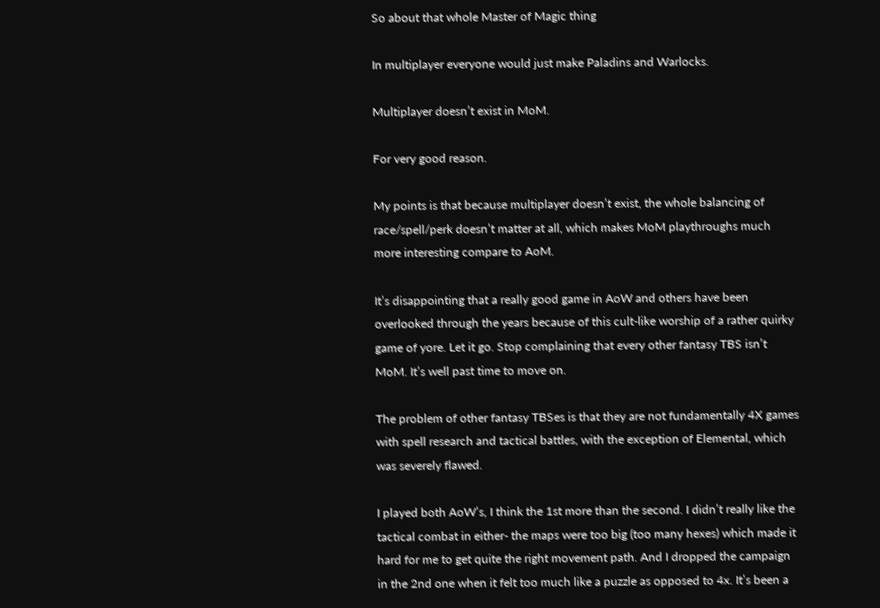So about that whole Master of Magic thing

In multiplayer everyone would just make Paladins and Warlocks.

Multiplayer doesn’t exist in MoM.

For very good reason.

My points is that because multiplayer doesn’t exist, the whole balancing of race/spell/perk doesn’t matter at all, which makes MoM playthroughs much more interesting compare to AoM.

It’s disappointing that a really good game in AoW and others have been overlooked through the years because of this cult-like worship of a rather quirky game of yore. Let it go. Stop complaining that every other fantasy TBS isn’t MoM. It’s well past time to move on.

The problem of other fantasy TBSes is that they are not fundamentally 4X games with spell research and tactical battles, with the exception of Elemental, which was severely flawed.

I played both AoW’s, I think the 1st more than the second. I didn’t really like the tactical combat in either- the maps were too big (too many hexes) which made it hard for me to get quite the right movement path. And I dropped the campaign in the 2nd one when it felt too much like a puzzle as opposed to 4x. It’s been a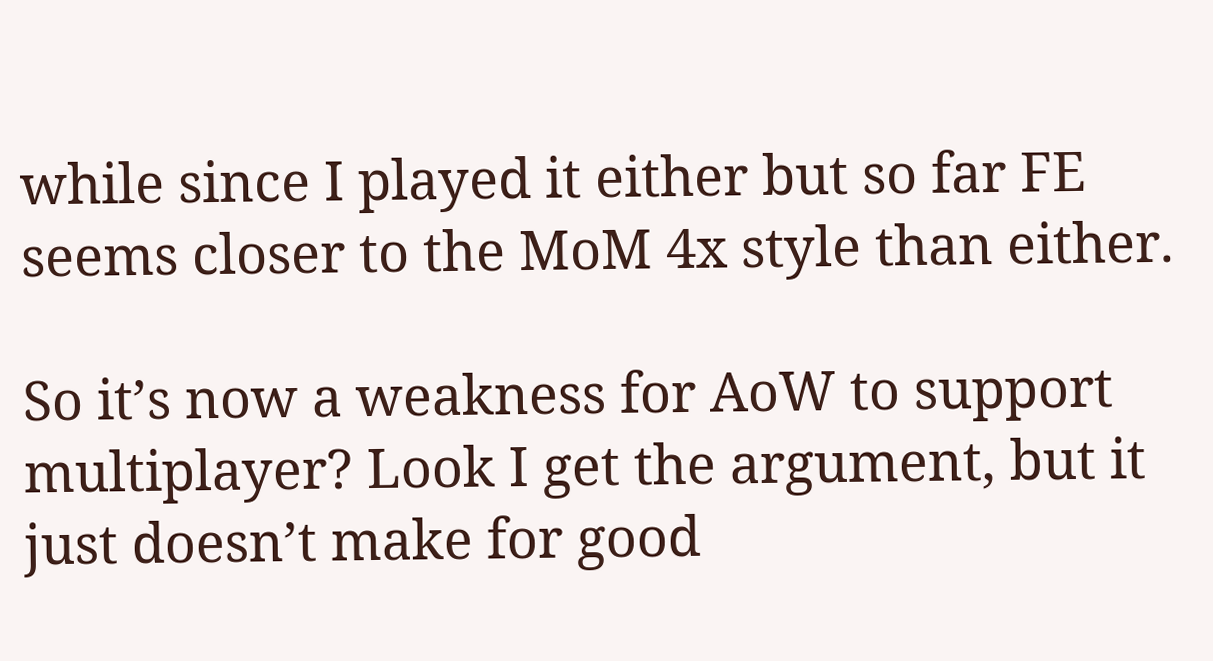while since I played it either but so far FE seems closer to the MoM 4x style than either.

So it’s now a weakness for AoW to support multiplayer? Look I get the argument, but it just doesn’t make for good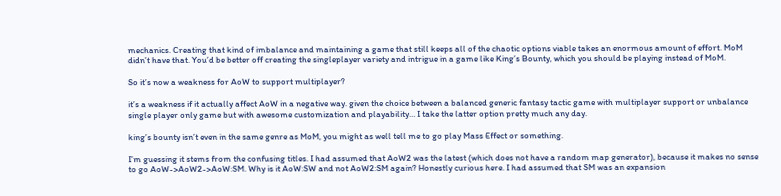mechanics. Creating that kind of imbalance and maintaining a game that still keeps all of the chaotic options viable takes an enormous amount of effort. MoM didn’t have that. You’d be better off creating the singleplayer variety and intrigue in a game like King’s Bounty, which you should be playing instead of MoM.

So it’s now a weakness for AoW to support multiplayer?

it’s a weakness if it actually affect AoW in a negative way. given the choice between a balanced generic fantasy tactic game with multiplayer support or unbalance single player only game but with awesome customization and playability… I take the latter option pretty much any day.

king’s bounty isn’t even in the same genre as MoM, you might as well tell me to go play Mass Effect or something.

I’m guessing it stems from the confusing titles. I had assumed that AoW2 was the latest (which does not have a random map generator), because it makes no sense to go AoW->AoW2->AoW:SM. Why is it AoW:SW and not AoW2:SM again? Honestly curious here. I had assumed that SM was an expansion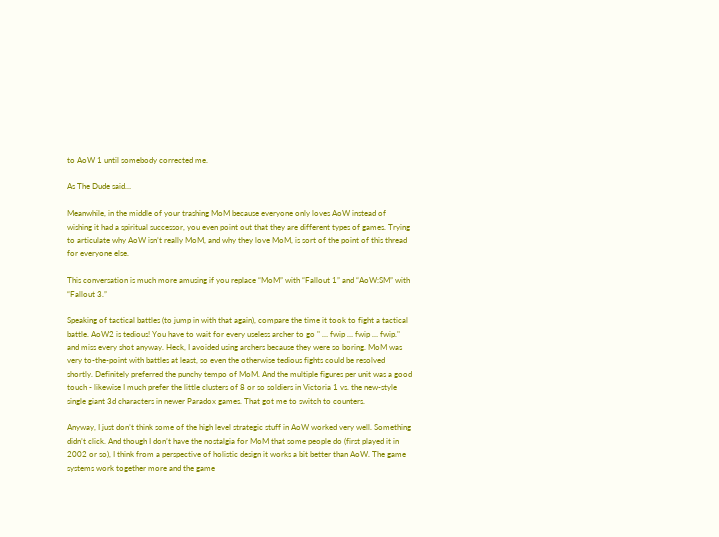to AoW 1 until somebody corrected me.

As The Dude said…

Meanwhile, in the middle of your trashing MoM because everyone only loves AoW instead of wishing it had a spiritual successor, you even point out that they are different types of games. Trying to articulate why AoW isn’t really MoM, and why they love MoM, is sort of the point of this thread for everyone else.

This conversation is much more amusing if you replace “MoM” with “Fallout 1” and “AoW:SM” with “Fallout 3.”

Speaking of tactical battles (to jump in with that again), compare the time it took to fight a tactical battle. AoW2 is tedious! You have to wait for every useless archer to go " … fwip … fwip … fwip." and miss every shot anyway. Heck, I avoided using archers because they were so boring. MoM was very to-the-point with battles at least, so even the otherwise tedious fights could be resolved shortly. Definitely preferred the punchy tempo of MoM. And the multiple figures per unit was a good touch - likewise I much prefer the little clusters of 8 or so soldiers in Victoria 1 vs. the new-style single giant 3d characters in newer Paradox games. That got me to switch to counters.

Anyway, I just don’t think some of the high level strategic stuff in AoW worked very well. Something didn’t click. And though I don’t have the nostalgia for MoM that some people do (first played it in 2002 or so), I think from a perspective of holistic design it works a bit better than AoW. The game systems work together more and the game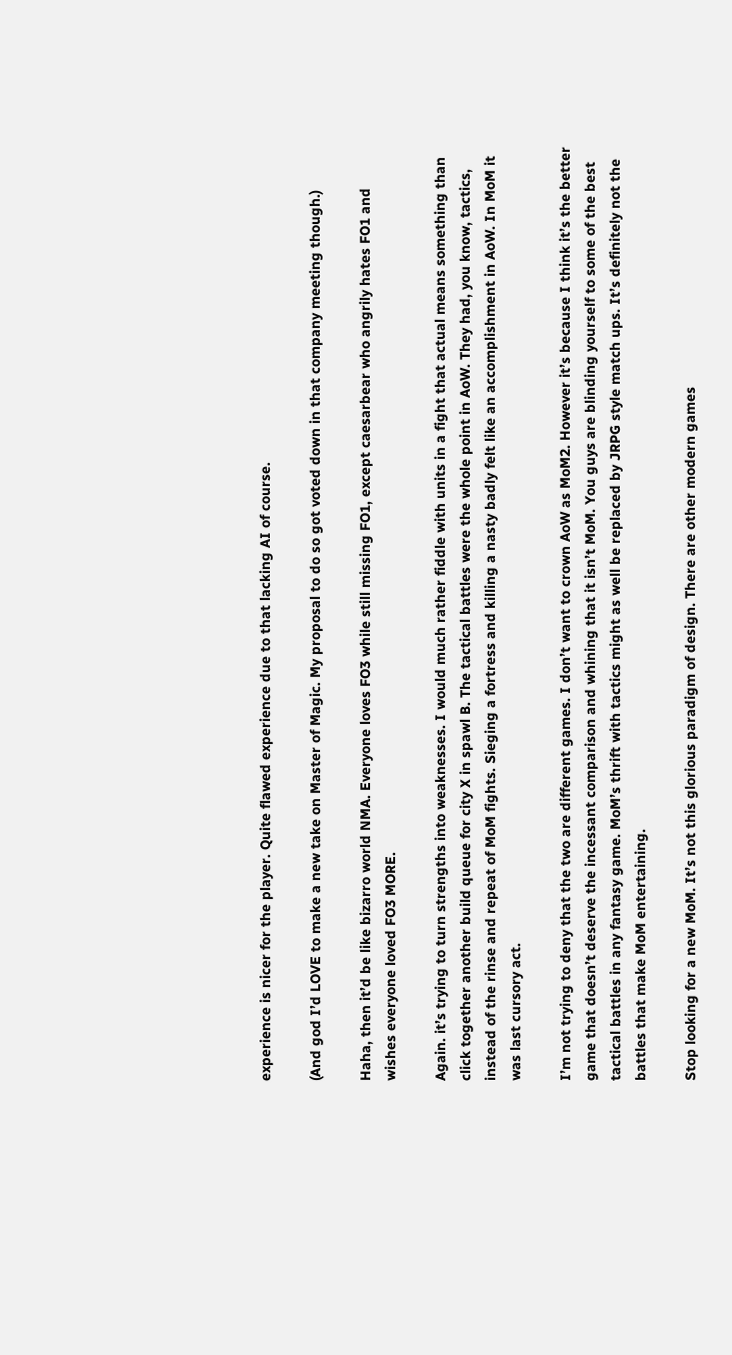experience is nicer for the player. Quite flawed experience due to that lacking AI of course.

(And god I’d LOVE to make a new take on Master of Magic. My proposal to do so got voted down in that company meeting though.)

Haha, then it’d be like bizarro world NMA. Everyone loves FO3 while still missing FO1, except caesarbear who angrily hates FO1 and wishes everyone loved FO3 MORE.

Again. it’s trying to turn strengths into weaknesses. I would much rather fiddle with units in a fight that actual means something than click together another build queue for city X in spawl B. The tactical battles were the whole point in AoW. They had, you know, tactics, instead of the rinse and repeat of MoM fights. Sieging a fortress and killing a nasty badly felt like an accomplishment in AoW. In MoM it was last cursory act.

I’m not trying to deny that the two are different games. I don’t want to crown AoW as MoM2. However it’s because I think it’s the better game that doesn’t deserve the incessant comparison and whining that it isn’t MoM. You guys are blinding yourself to some of the best tactical battles in any fantasy game. MoM’s thrift with tactics might as well be replaced by JRPG style match ups. It’s definitely not the battles that make MoM entertaining.

Stop looking for a new MoM. It’s not this glorious paradigm of design. There are other modern games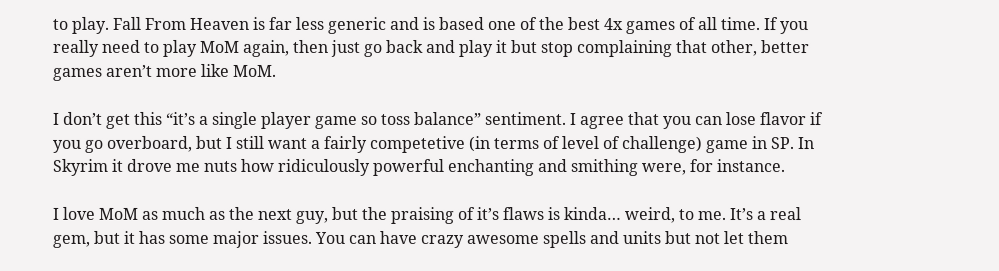to play. Fall From Heaven is far less generic and is based one of the best 4x games of all time. If you really need to play MoM again, then just go back and play it but stop complaining that other, better games aren’t more like MoM.

I don’t get this “it’s a single player game so toss balance” sentiment. I agree that you can lose flavor if you go overboard, but I still want a fairly competetive (in terms of level of challenge) game in SP. In Skyrim it drove me nuts how ridiculously powerful enchanting and smithing were, for instance.

I love MoM as much as the next guy, but the praising of it’s flaws is kinda… weird, to me. It’s a real gem, but it has some major issues. You can have crazy awesome spells and units but not let them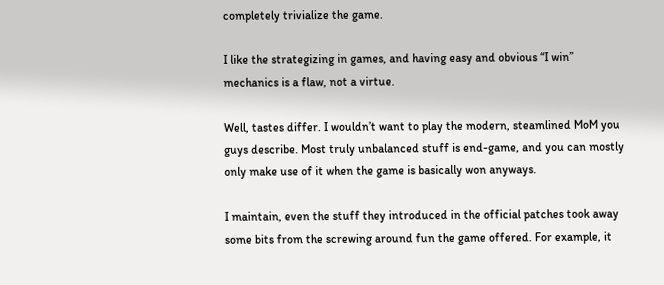completely trivialize the game.

I like the strategizing in games, and having easy and obvious “I win” mechanics is a flaw, not a virtue.

Well, tastes differ. I wouldn’t want to play the modern, steamlined MoM you guys describe. Most truly unbalanced stuff is end-game, and you can mostly only make use of it when the game is basically won anyways.

I maintain, even the stuff they introduced in the official patches took away some bits from the screwing around fun the game offered. For example, it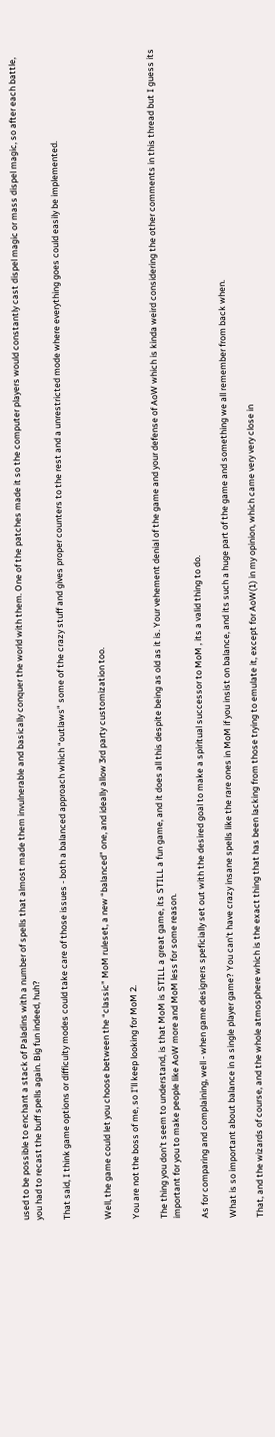used to be possible to enchant a stack of Paladins with a number of spells that almost made them invulnerable and basically conquer the world with them. One of the patches made it so the computer players would constantly cast dispel magic or mass dispel magic, so after each battle, you had to recast the buff spells again. Big fun indeed, huh?

That said, I think game options or difficulty modes could take care of those issues - both a balanced approach which “outlaws” some of the crazy stuff and gives proper counters to the rest and a unrestricted mode where everything goes could easily be implemented.


Well, the game could let you choose between the “classic” MoM ruleset, a new “balanced” one, and ideally allow 3rd party customization too.

You are not the boss of me, so I’ll keep looking for MoM 2.

The thing you don’t seem to understand, is that MoM is STILL a great game, its STILL a fun game, and it does all this despite being as old as it is. Your vehement denial of the game and your defense of AoW which is kinda weird considering the other comments in this thread but I guess its important for you to make people like AoW more and MoM less for some reason.

As for comparing and complaining, well - when game designers speficially set out with the desired goal to make a spiritual successor to MoM , its a valid thing to do.

What is so important about balance in a single player game? You can’t have crazy insane spells like the rare ones in MoM if you insist on balance, and its such a huge part of the game and something we all remember from back when.

That, and the wizards of course, and the whole atmosphere which is the exact thing that has been lacking from those trying to emulate it, except for AoW(1) in my opinion, which came very very close in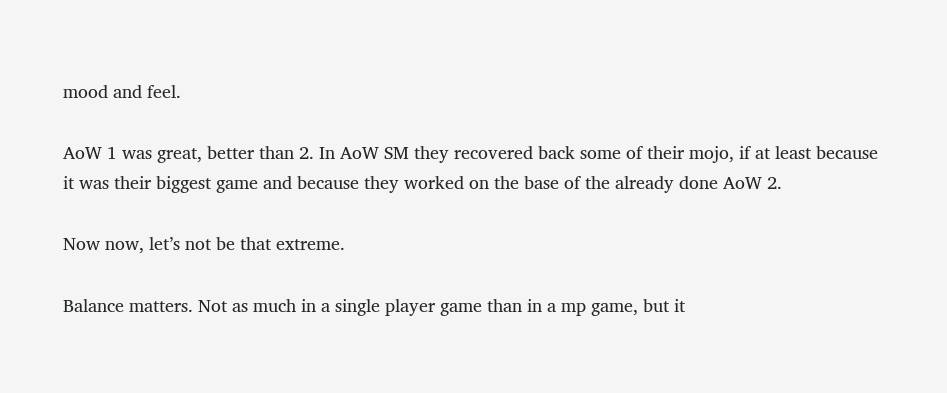mood and feel.

AoW 1 was great, better than 2. In AoW SM they recovered back some of their mojo, if at least because it was their biggest game and because they worked on the base of the already done AoW 2.

Now now, let’s not be that extreme.

Balance matters. Not as much in a single player game than in a mp game, but it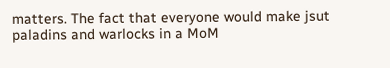matters. The fact that everyone would make jsut paladins and warlocks in a MoM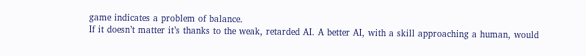game indicates a problem of balance.
If it doesn’t matter it’s thanks to the weak, retarded AI. A better AI, with a skill approaching a human, would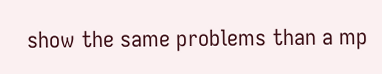show the same problems than a mp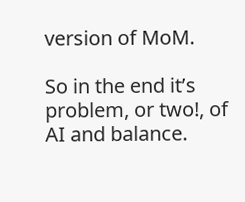version of MoM.

So in the end it’s problem, or two!, of AI and balance.